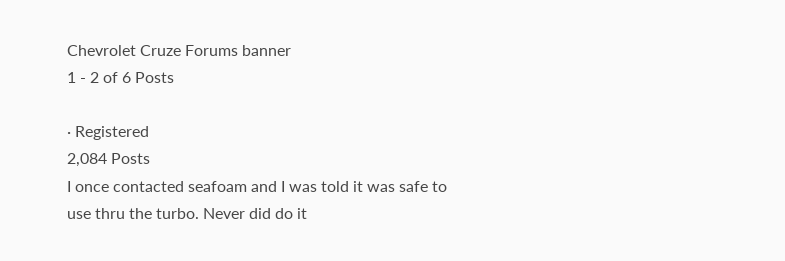Chevrolet Cruze Forums banner
1 - 2 of 6 Posts

· Registered
2,084 Posts
I once contacted seafoam and I was told it was safe to use thru the turbo. Never did do it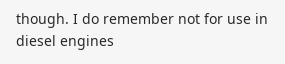though. I do remember not for use in diesel engines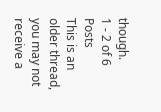though.
1 - 2 of 6 Posts
This is an older thread, you may not receive a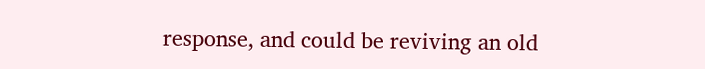response, and could be reviving an old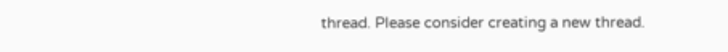thread. Please consider creating a new thread.